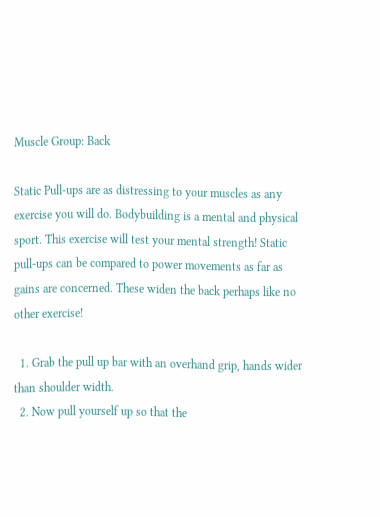Muscle Group: Back

Static Pull-ups are as distressing to your muscles as any exercise you will do. Bodybuilding is a mental and physical sport. This exercise will test your mental strength! Static pull-ups can be compared to power movements as far as gains are concerned. These widen the back perhaps like no other exercise!

  1. Grab the pull up bar with an overhand grip, hands wider than shoulder width.
  2. Now pull yourself up so that the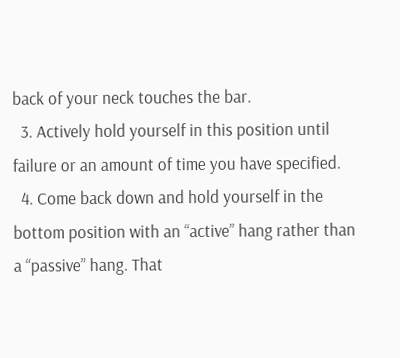back of your neck touches the bar.
  3. Actively hold yourself in this position until failure or an amount of time you have specified.
  4. Come back down and hold yourself in the bottom position with an “active” hang rather than a “passive” hang. That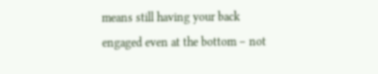means still having your back engaged even at the bottom – not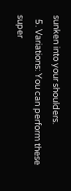sunken into your shoulders.
  5. Variations: You can perform these super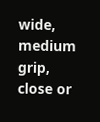wide, medium grip, close or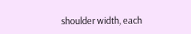shoulder width, each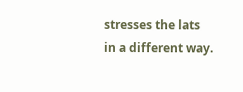stresses the lats in a different way.